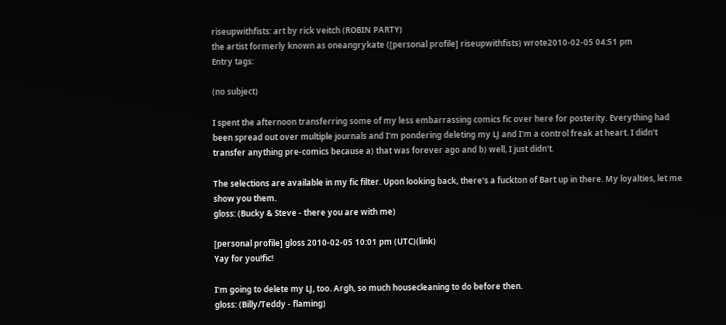riseupwithfists: art by rick veitch (ROBIN PARTY)
the artist formerly known as oneangrykate ([personal profile] riseupwithfists) wrote2010-02-05 04:51 pm
Entry tags:

(no subject)

I spent the afternoon transferring some of my less embarrassing comics fic over here for posterity. Everything had been spread out over multiple journals and I'm pondering deleting my LJ and I'm a control freak at heart. I didn't transfer anything pre-comics because a) that was forever ago and b) well, I just didn't.

The selections are available in my fic filter. Upon looking back, there's a fuckton of Bart up in there. My loyalties, let me show you them.
gloss: (Bucky & Steve - there you are with me)

[personal profile] gloss 2010-02-05 10:01 pm (UTC)(link)
Yay for you!fic!

I'm going to delete my LJ, too. Argh, so much housecleaning to do before then.
gloss: (Billy/Teddy - flaming)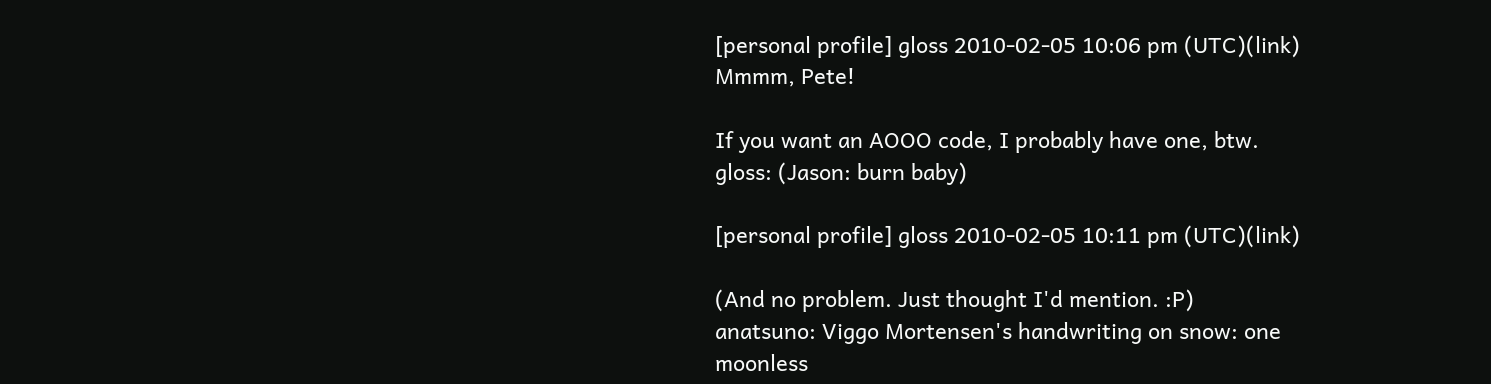[personal profile] gloss 2010-02-05 10:06 pm (UTC)(link)
Mmmm, Pete!

If you want an AOOO code, I probably have one, btw.
gloss: (Jason: burn baby)

[personal profile] gloss 2010-02-05 10:11 pm (UTC)(link)

(And no problem. Just thought I'd mention. :P)
anatsuno: Viggo Mortensen's handwriting on snow: one moonless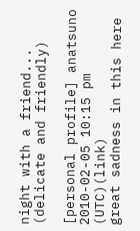night with a friend... (delicate and friendly)

[personal profile] anatsuno 2010-02-05 10:15 pm (UTC)(link)
great sadness in this here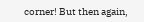corner! But then again,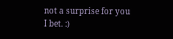not a surprise for you I bet. :)